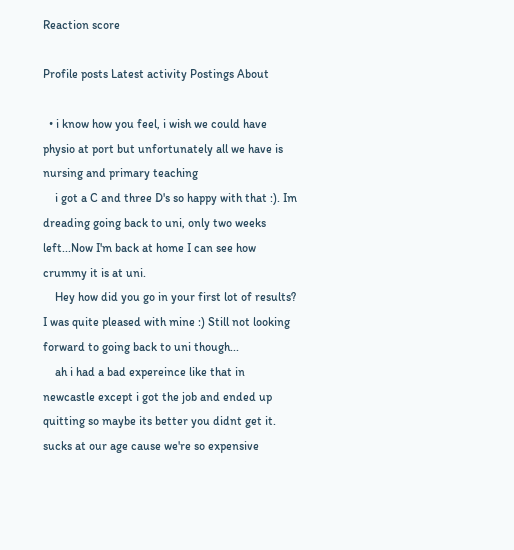Reaction score

Profile posts Latest activity Postings About

  • i know how you feel, i wish we could have physio at port but unfortunately all we have is nursing and primary teaching
    i got a C and three D's so happy with that :). Im dreading going back to uni, only two weeks left...Now I'm back at home I can see how crummy it is at uni.
    Hey how did you go in your first lot of results? I was quite pleased with mine :) Still not looking forward to going back to uni though...
    ah i had a bad expereince like that in newcastle except i got the job and ended up quitting so maybe its better you didnt get it. sucks at our age cause we're so expensive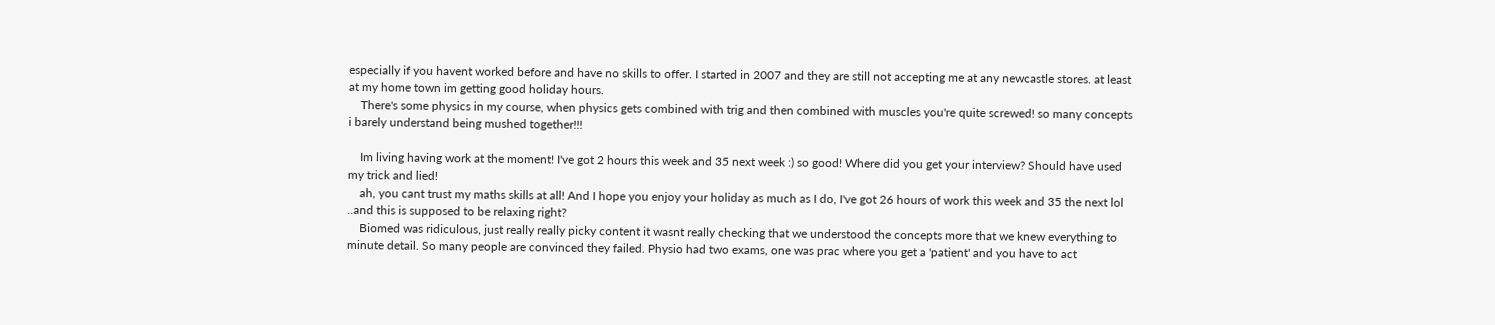especially if you havent worked before and have no skills to offer. I started in 2007 and they are still not accepting me at any newcastle stores. at least at my home town im getting good holiday hours.
    There's some physics in my course, when physics gets combined with trig and then combined with muscles you're quite screwed! so many concepts i barely understand being mushed together!!!

    Im living having work at the moment! I've got 2 hours this week and 35 next week :) so good! Where did you get your interview? Should have used my trick and lied!
    ah, you cant trust my maths skills at all! And I hope you enjoy your holiday as much as I do, I've got 26 hours of work this week and 35 the next lol ..and this is supposed to be relaxing right?
    Biomed was ridiculous, just really really picky content it wasnt really checking that we understood the concepts more that we knew everything to minute detail. So many people are convinced they failed. Physio had two exams, one was prac where you get a 'patient' and you have to act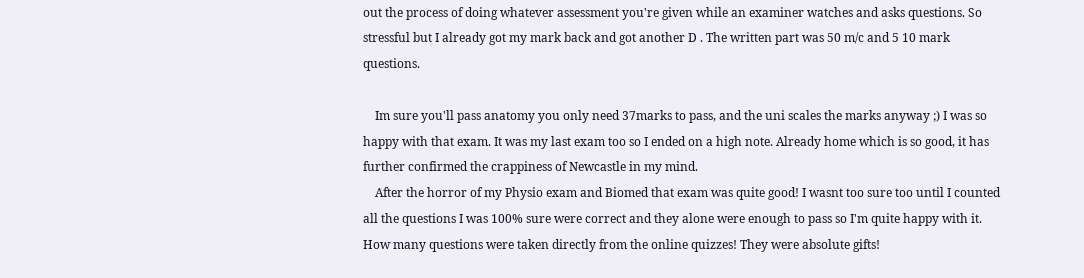out the process of doing whatever assessment you're given while an examiner watches and asks questions. So stressful but I already got my mark back and got another D . The written part was 50 m/c and 5 10 mark questions.

    Im sure you'll pass anatomy you only need 37marks to pass, and the uni scales the marks anyway ;) I was so happy with that exam. It was my last exam too so I ended on a high note. Already home which is so good, it has further confirmed the crappiness of Newcastle in my mind.
    After the horror of my Physio exam and Biomed that exam was quite good! I wasnt too sure too until I counted all the questions I was 100% sure were correct and they alone were enough to pass so I'm quite happy with it. How many questions were taken directly from the online quizzes! They were absolute gifts!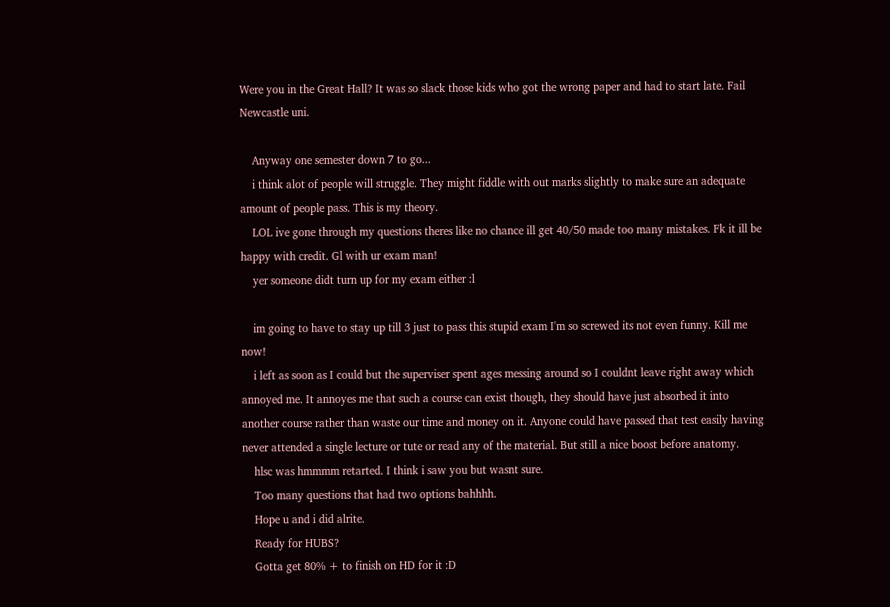Were you in the Great Hall? It was so slack those kids who got the wrong paper and had to start late. Fail Newcastle uni.

    Anyway one semester down 7 to go...
    i think alot of people will struggle. They might fiddle with out marks slightly to make sure an adequate amount of people pass. This is my theory.
    LOL ive gone through my questions theres like no chance ill get 40/50 made too many mistakes. Fk it ill be happy with credit. Gl with ur exam man!
    yer someone didt turn up for my exam either :l

    im going to have to stay up till 3 just to pass this stupid exam I'm so screwed its not even funny. Kill me now!
    i left as soon as I could but the superviser spent ages messing around so I couldnt leave right away which annoyed me. It annoyes me that such a course can exist though, they should have just absorbed it into another course rather than waste our time and money on it. Anyone could have passed that test easily having never attended a single lecture or tute or read any of the material. But still a nice boost before anatomy.
    hlsc was hmmmm retarted. I think i saw you but wasnt sure.
    Too many questions that had two options bahhhh.
    Hope u and i did alrite.
    Ready for HUBS?
    Gotta get 80% + to finish on HD for it :D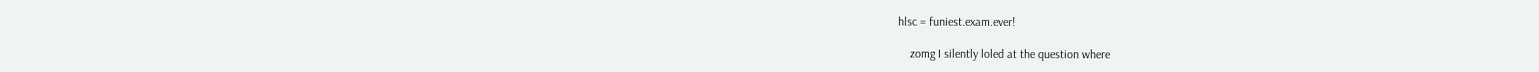hlsc = funiest.exam.ever!

    zomg I silently loled at the question where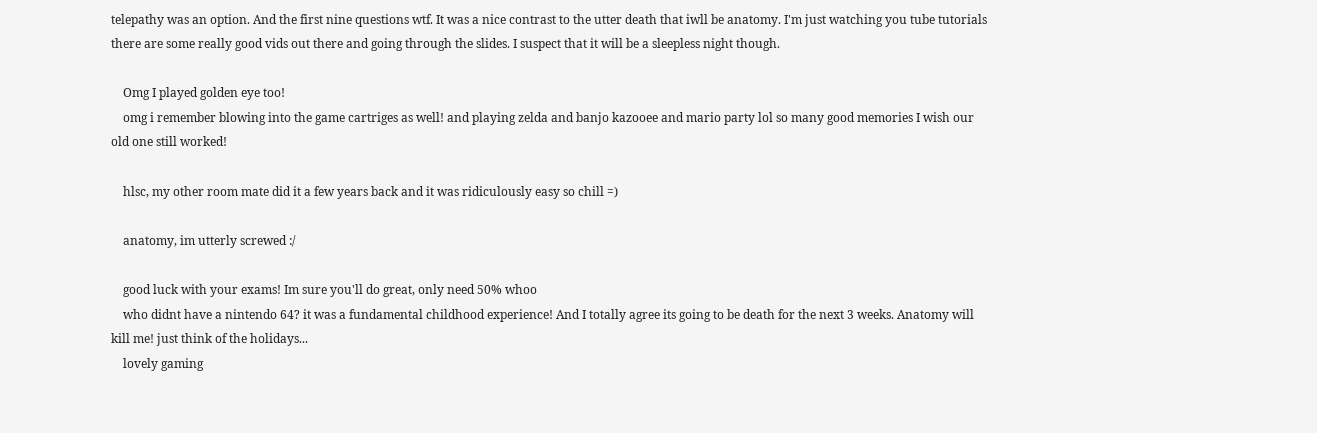telepathy was an option. And the first nine questions wtf. It was a nice contrast to the utter death that iwll be anatomy. I'm just watching you tube tutorials there are some really good vids out there and going through the slides. I suspect that it will be a sleepless night though.

    Omg I played golden eye too!
    omg i remember blowing into the game cartriges as well! and playing zelda and banjo kazooee and mario party lol so many good memories I wish our old one still worked!

    hlsc, my other room mate did it a few years back and it was ridiculously easy so chill =)

    anatomy, im utterly screwed :/

    good luck with your exams! Im sure you'll do great, only need 50% whoo
    who didnt have a nintendo 64? it was a fundamental childhood experience! And I totally agree its going to be death for the next 3 weeks. Anatomy will kill me! just think of the holidays...
    lovely gaming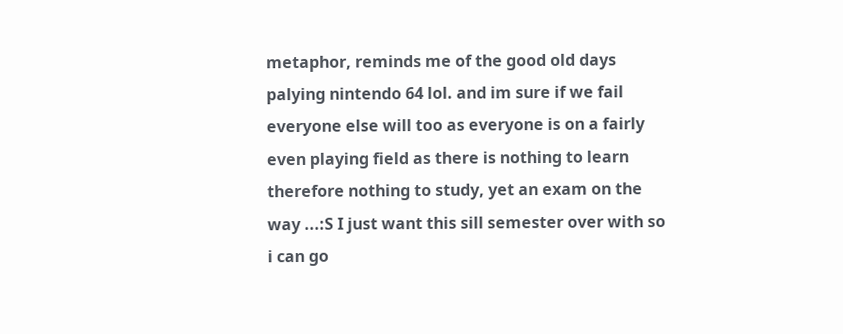metaphor, reminds me of the good old days palying nintendo 64 lol. and im sure if we fail everyone else will too as everyone is on a fairly even playing field as there is nothing to learn therefore nothing to study, yet an exam on the way ...:S I just want this sill semester over with so i can go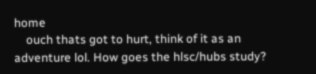home
    ouch thats got to hurt, think of it as an adventure lol. How goes the hlsc/hubs study?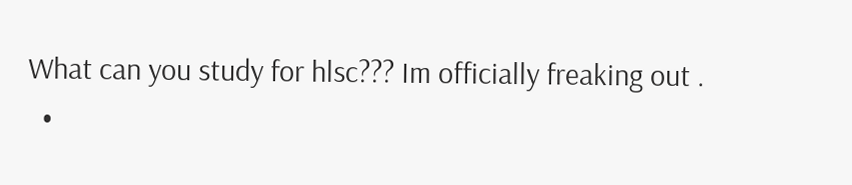What can you study for hlsc??? Im officially freaking out .
  •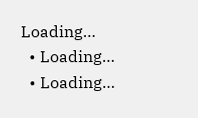Loading…
  • Loading…
  • Loading…